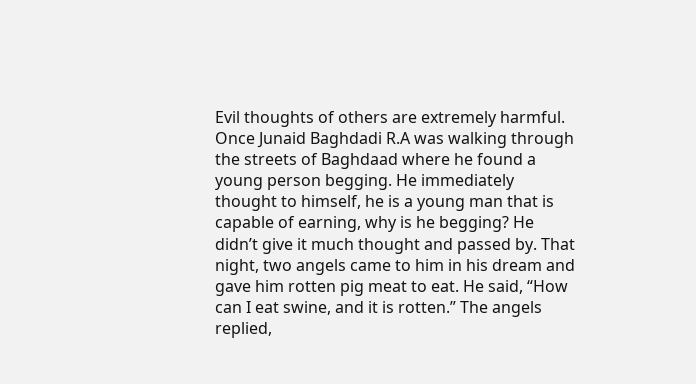Evil thoughts of others are extremely harmful. Once Junaid Baghdadi R.A was walking through the streets of Baghdaad where he found a young person begging. He immediately thought to himself, he is a young man that is capable of earning, why is he begging? He didn’t give it much thought and passed by. That night, two angels came to him in his dream and gave him rotten pig meat to eat. He said, “How can I eat swine, and it is rotten.” The angels replied,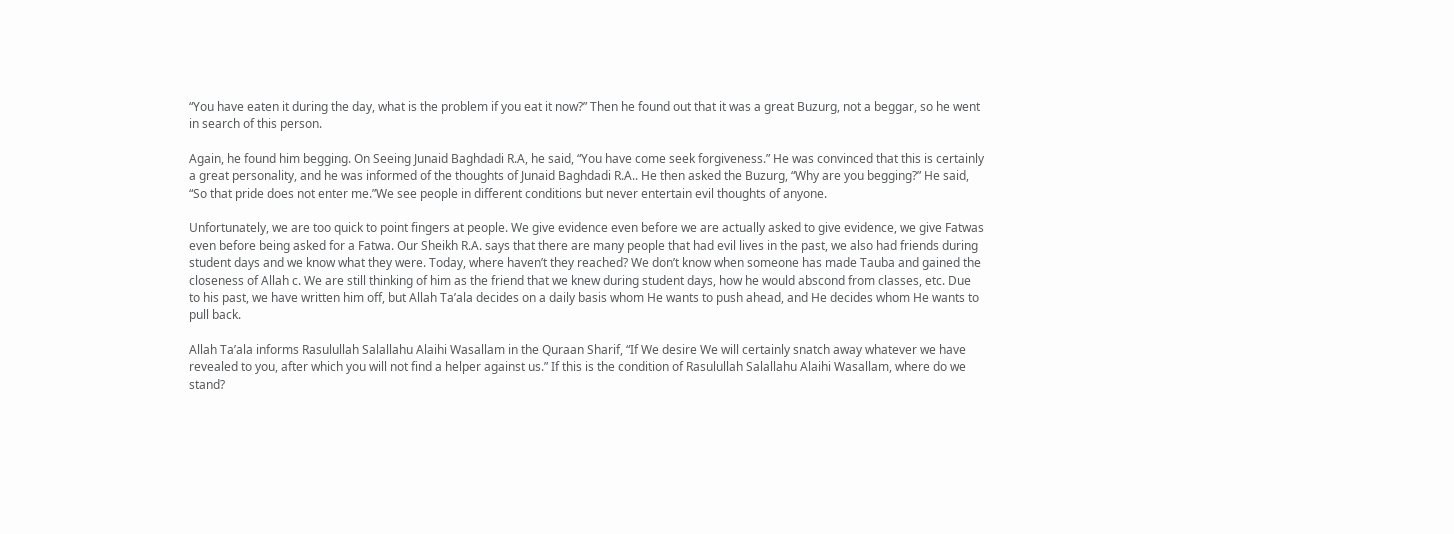“You have eaten it during the day, what is the problem if you eat it now?” Then he found out that it was a great Buzurg, not a beggar, so he went in search of this person.

Again, he found him begging. On Seeing Junaid Baghdadi R.A, he said, “You have come seek forgiveness.” He was convinced that this is certainly a great personality, and he was informed of the thoughts of Junaid Baghdadi R.A.. He then asked the Buzurg, “Why are you begging?” He said, “So that pride does not enter me.”We see people in different conditions but never entertain evil thoughts of anyone.

Unfortunately, we are too quick to point fingers at people. We give evidence even before we are actually asked to give evidence, we give Fatwas even before being asked for a Fatwa. Our Sheikh R.A. says that there are many people that had evil lives in the past, we also had friends during student days and we know what they were. Today, where haven’t they reached? We don’t know when someone has made Tauba and gained the closeness of Allah c. We are still thinking of him as the friend that we knew during student days, how he would abscond from classes, etc. Due to his past, we have written him off, but Allah Ta’ala decides on a daily basis whom He wants to push ahead, and He decides whom He wants to pull back.

Allah Ta’ala informs Rasulullah Salallahu Alaihi Wasallam in the Quraan Sharif, “If We desire We will certainly snatch away whatever we have revealed to you, after which you will not find a helper against us.” If this is the condition of Rasulullah Salallahu Alaihi Wasallam, where do we stand?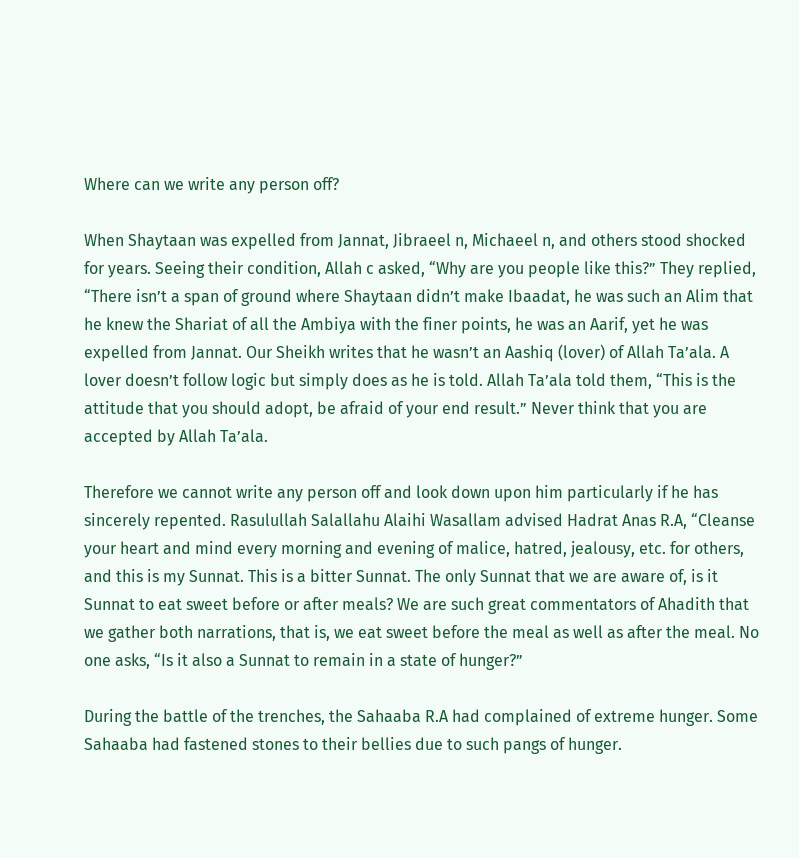Where can we write any person off?

When Shaytaan was expelled from Jannat, Jibraeel n, Michaeel n, and others stood shocked for years. Seeing their condition, Allah c asked, “Why are you people like this?” They replied, “There isn’t a span of ground where Shaytaan didn’t make Ibaadat, he was such an Alim that he knew the Shariat of all the Ambiya with the finer points, he was an Aarif, yet he was expelled from Jannat. Our Sheikh writes that he wasn’t an Aashiq (lover) of Allah Ta’ala. A lover doesn’t follow logic but simply does as he is told. Allah Ta’ala told them, “This is the attitude that you should adopt, be afraid of your end result.” Never think that you are accepted by Allah Ta’ala.

Therefore we cannot write any person off and look down upon him particularly if he has sincerely repented. Rasulullah Salallahu Alaihi Wasallam advised Hadrat Anas R.A, “Cleanse your heart and mind every morning and evening of malice, hatred, jealousy, etc. for others, and this is my Sunnat. This is a bitter Sunnat. The only Sunnat that we are aware of, is it Sunnat to eat sweet before or after meals? We are such great commentators of Ahadith that we gather both narrations, that is, we eat sweet before the meal as well as after the meal. No one asks, “Is it also a Sunnat to remain in a state of hunger?”

During the battle of the trenches, the Sahaaba R.A had complained of extreme hunger. Some Sahaaba had fastened stones to their bellies due to such pangs of hunger.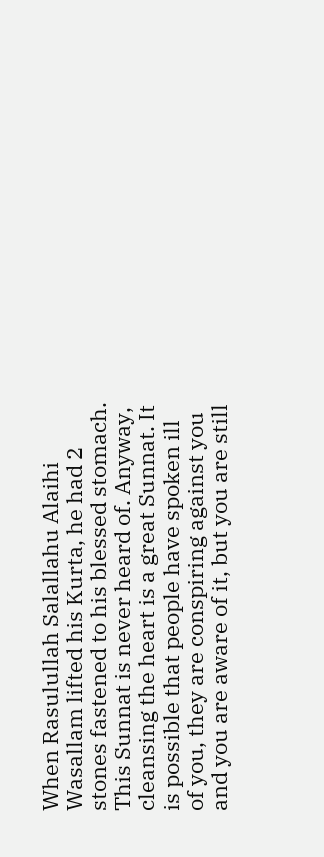When Rasulullah Salallahu Alaihi Wasallam lifted his Kurta, he had 2 stones fastened to his blessed stomach. This Sunnat is never heard of. Anyway, cleansing the heart is a great Sunnat. It is possible that people have spoken ill of you, they are conspiring against you and you are aware of it, but you are still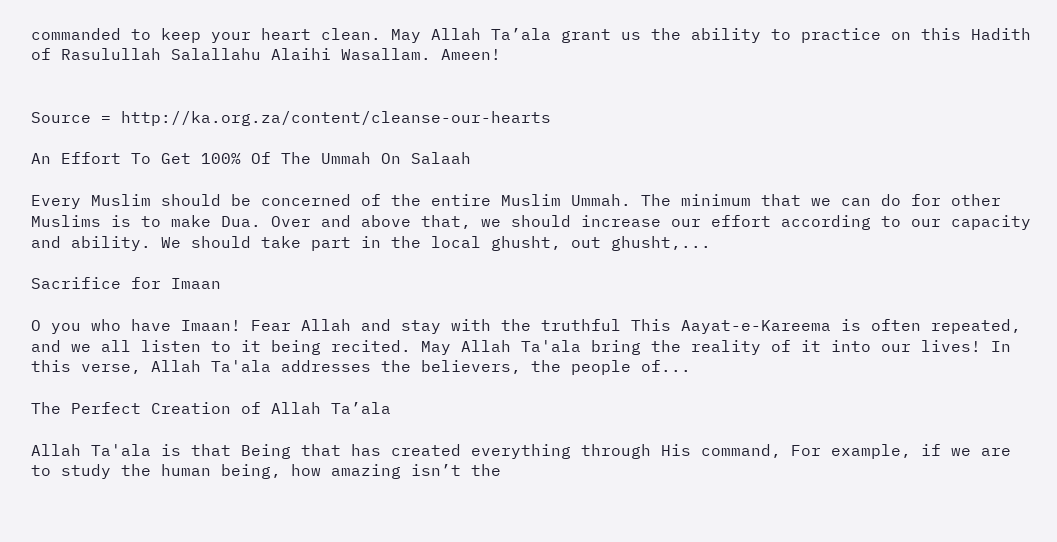commanded to keep your heart clean. May Allah Ta’ala grant us the ability to practice on this Hadith of Rasulullah Salallahu Alaihi Wasallam. Ameen!


Source = http://ka.org.za/content/cleanse-our-hearts

An Effort To Get 100% Of The Ummah On Salaah

Every Muslim should be concerned of the entire Muslim Ummah. The minimum that we can do for other Muslims is to make Dua. Over and above that, we should increase our effort according to our capacity and ability. We should take part in the local ghusht, out ghusht,...

Sacrifice for Imaan

O you who have Imaan! Fear Allah and stay with the truthful This Aayat-e-Kareema is often repeated, and we all listen to it being recited. May Allah Ta'ala bring the reality of it into our lives! In this verse, Allah Ta'ala addresses the believers, the people of...

The Perfect Creation of Allah Ta’ala

Allah Ta'ala is that Being that has created everything through His command, For example, if we are to study the human being, how amazing isn’t the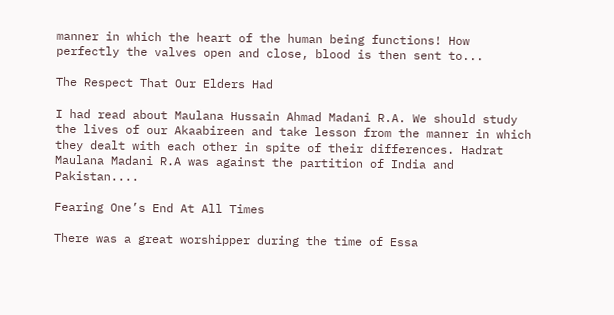manner in which the heart of the human being functions! How perfectly the valves open and close, blood is then sent to...

The Respect That Our Elders Had

I had read about Maulana Hussain Ahmad Madani R.A. We should study the lives of our Akaabireen and take lesson from the manner in which they dealt with each other in spite of their differences. Hadrat Maulana Madani R.A was against the partition of India and Pakistan....

Fearing One’s End At All Times

There was a great worshipper during the time of Essa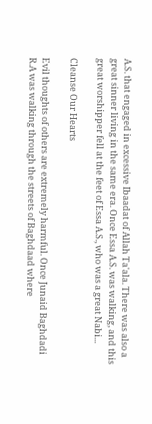A.S. that engaged in excessive Ibaadat of Allah Ta'ala. There was also a great sinner living in the same era. Once Essa A.S. was walking, and this great worshipper fell at the feet of Essa A.S., who was a great Nabi...

Cleanse Our Hearts

Evil thoughts of others are extremely harmful. Once Junaid Baghdadi R.A was walking through the streets of Baghdaad where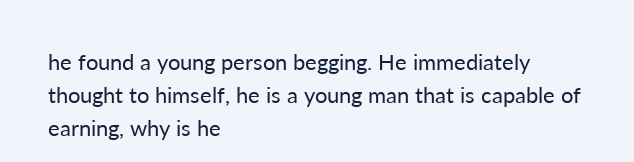he found a young person begging. He immediately thought to himself, he is a young man that is capable of earning, why is he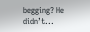begging? He didn’t...